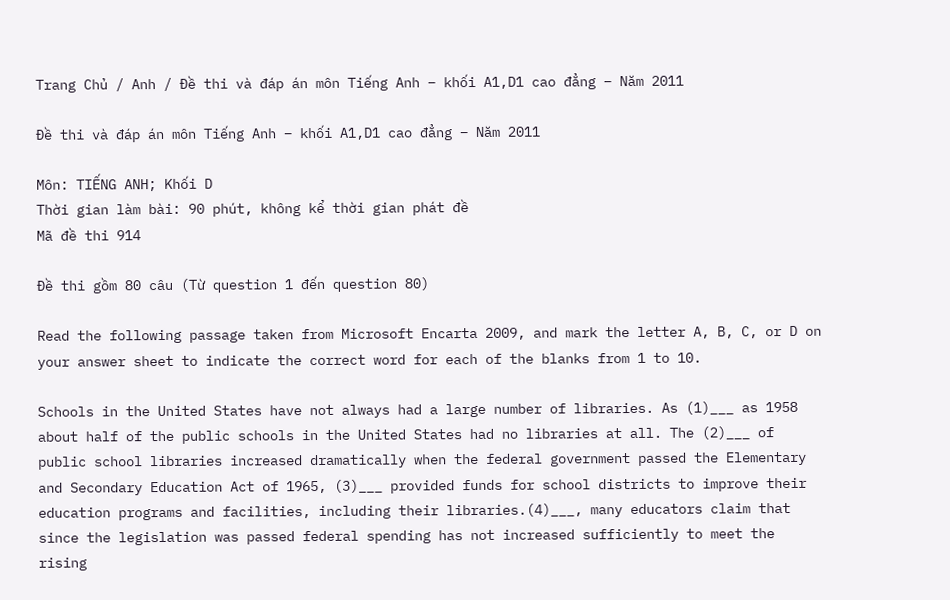Trang Chủ / Anh / Đề thi và đáp án môn Tiếng Anh – khối A1,D1 cao đẳng – Năm 2011

Đề thi và đáp án môn Tiếng Anh – khối A1,D1 cao đẳng – Năm 2011

Môn: TIẾNG ANH; Khối D
Thời gian làm bài: 90 phút, không kể thời gian phát đề
Mã đề thi 914

Đề thi gồm 80 câu (Từ question 1 đến question 80)

Read the following passage taken from Microsoft Encarta 2009, and mark the letter A, B, C, or D on your answer sheet to indicate the correct word for each of the blanks from 1 to 10.

Schools in the United States have not always had a large number of libraries. As (1)___ as 1958 about half of the public schools in the United States had no libraries at all. The (2)___ of public school libraries increased dramatically when the federal government passed the Elementary and Secondary Education Act of 1965, (3)___ provided funds for school districts to improve their education programs and facilities, including their libraries.(4)___, many educators claim that
since the legislation was passed federal spending has not increased sufficiently to meet the rising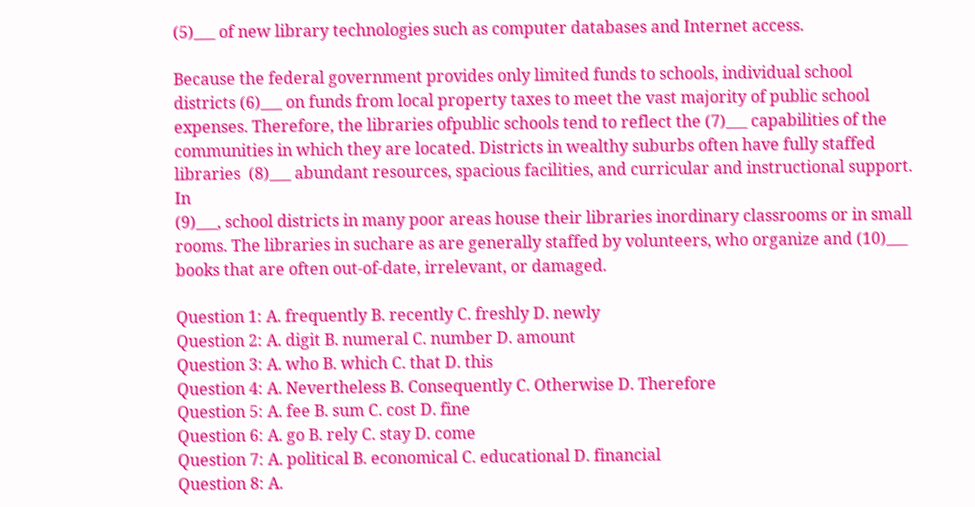(5)___ of new library technologies such as computer databases and Internet access.

Because the federal government provides only limited funds to schools, individual school districts (6)___ on funds from local property taxes to meet the vast majority of public school expenses. Therefore, the libraries ofpublic schools tend to reflect the (7)___ capabilities of the communities in which they are located. Districts in wealthy suburbs often have fully staffed libraries  (8)___ abundant resources, spacious facilities, and curricular and instructional support. In
(9)___, school districts in many poor areas house their libraries inordinary classrooms or in small rooms. The libraries in suchare as are generally staffed by volunteers, who organize and (10)___ books that are often out-of-date, irrelevant, or damaged.

Question 1: A. frequently B. recently C. freshly D. newly
Question 2: A. digit B. numeral C. number D. amount
Question 3: A. who B. which C. that D. this
Question 4: A. Nevertheless B. Consequently C. Otherwise D. Therefore
Question 5: A. fee B. sum C. cost D. fine
Question 6: A. go B. rely C. stay D. come
Question 7: A. political B. economical C. educational D. financial
Question 8: A.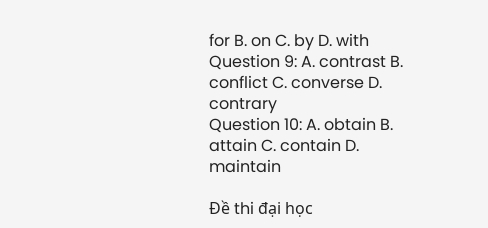for B. on C. by D. with
Question 9: A. contrast B. conflict C. converse D. contrary
Question 10: A. obtain B. attain C. contain D. maintain

Đề thi đại học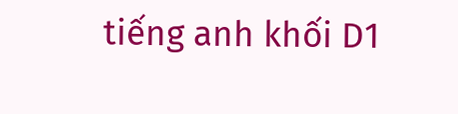tiếng anh khối D1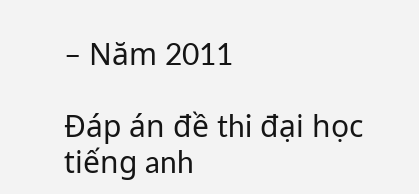– Năm 2011

Đáp án đề thi đại học tiếng anh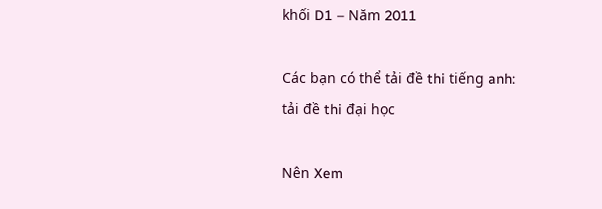khối D1 – Năm 2011

Các bạn có thể tải đề thi tiếng anh:  tải đề thi đại học

Nên Xem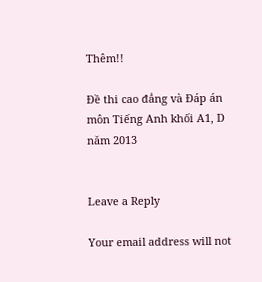Thêm!!

Đề thi cao đẳng và Đáp án môn Tiếng Anh khối A1, D năm 2013


Leave a Reply

Your email address will not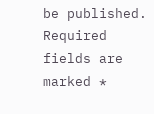be published. Required fields are marked *